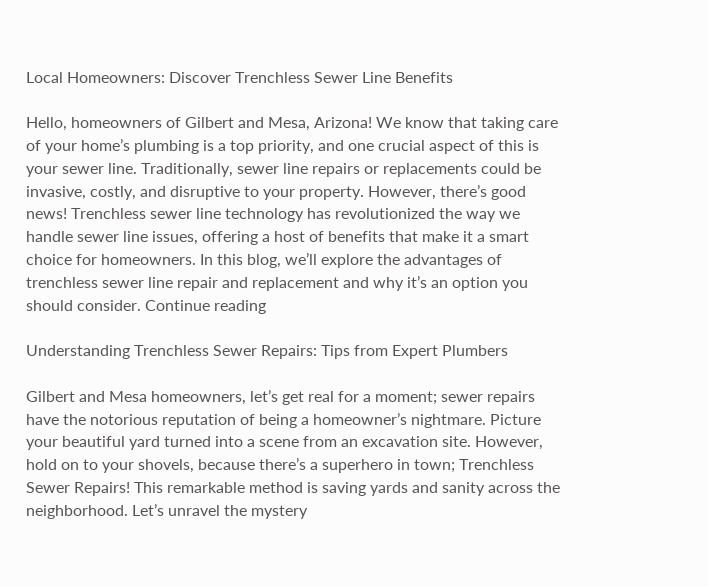Local Homeowners: Discover Trenchless Sewer Line Benefits

Hello, homeowners of Gilbert and Mesa, Arizona! We know that taking care of your home’s plumbing is a top priority, and one crucial aspect of this is your sewer line. Traditionally, sewer line repairs or replacements could be invasive, costly, and disruptive to your property. However, there’s good news! Trenchless sewer line technology has revolutionized the way we handle sewer line issues, offering a host of benefits that make it a smart choice for homeowners. In this blog, we’ll explore the advantages of trenchless sewer line repair and replacement and why it’s an option you should consider. Continue reading

Understanding Trenchless Sewer Repairs: Tips from Expert Plumbers

Gilbert and Mesa homeowners, let’s get real for a moment; sewer repairs have the notorious reputation of being a homeowner’s nightmare. Picture your beautiful yard turned into a scene from an excavation site. However, hold on to your shovels, because there’s a superhero in town; Trenchless Sewer Repairs! This remarkable method is saving yards and sanity across the neighborhood. Let’s unravel the mystery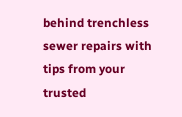behind trenchless sewer repairs with tips from your trusted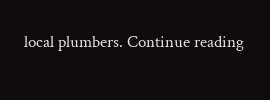local plumbers. Continue reading